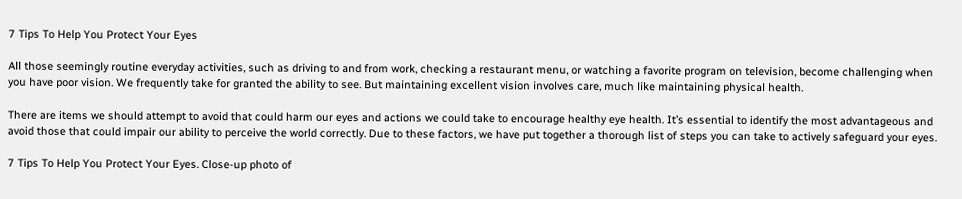7 Tips To Help You Protect Your Eyes

All those seemingly routine everyday activities, such as driving to and from work, checking a restaurant menu, or watching a favorite program on television, become challenging when you have poor vision. We frequently take for granted the ability to see. But maintaining excellent vision involves care, much like maintaining physical health.

There are items we should attempt to avoid that could harm our eyes and actions we could take to encourage healthy eye health. It’s essential to identify the most advantageous and avoid those that could impair our ability to perceive the world correctly. Due to these factors, we have put together a thorough list of steps you can take to actively safeguard your eyes.

7 Tips To Help You Protect Your Eyes. Close-up photo of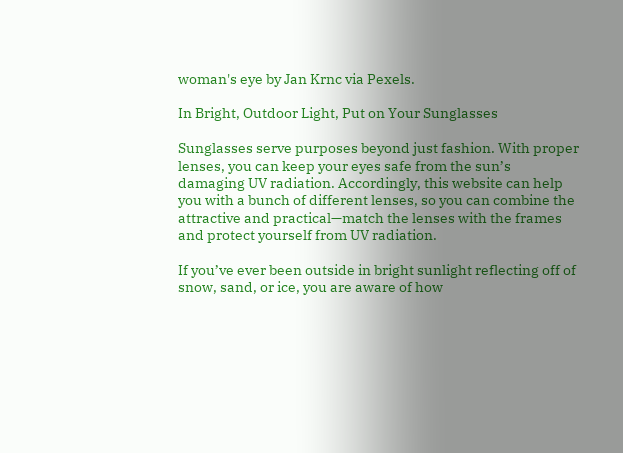woman's eye by Jan Krnc via Pexels.

In Bright, Outdoor Light, Put on Your Sunglasses

Sunglasses serve purposes beyond just fashion. With proper lenses, you can keep your eyes safe from the sun’s damaging UV radiation. Accordingly, this website can help you with a bunch of different lenses, so you can combine the attractive and practical—match the lenses with the frames and protect yourself from UV radiation.

If you’ve ever been outside in bright sunlight reflecting off of snow, sand, or ice, you are aware of how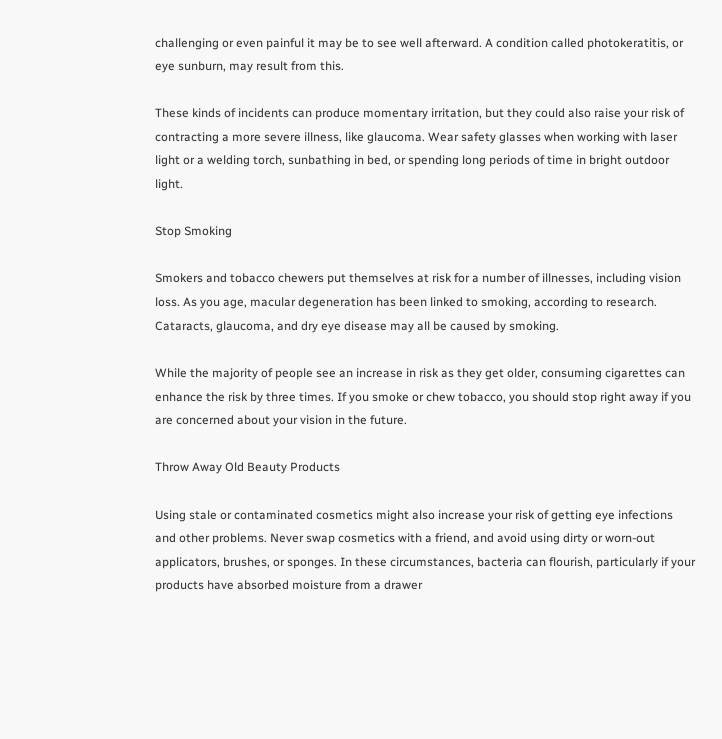challenging or even painful it may be to see well afterward. A condition called photokeratitis, or eye sunburn, may result from this.

These kinds of incidents can produce momentary irritation, but they could also raise your risk of contracting a more severe illness, like glaucoma. Wear safety glasses when working with laser light or a welding torch, sunbathing in bed, or spending long periods of time in bright outdoor light.

Stop Smoking

Smokers and tobacco chewers put themselves at risk for a number of illnesses, including vision loss. As you age, macular degeneration has been linked to smoking, according to research. Cataracts, glaucoma, and dry eye disease may all be caused by smoking.

While the majority of people see an increase in risk as they get older, consuming cigarettes can enhance the risk by three times. If you smoke or chew tobacco, you should stop right away if you are concerned about your vision in the future.

Throw Away Old Beauty Products

Using stale or contaminated cosmetics might also increase your risk of getting eye infections and other problems. Never swap cosmetics with a friend, and avoid using dirty or worn-out applicators, brushes, or sponges. In these circumstances, bacteria can flourish, particularly if your products have absorbed moisture from a drawer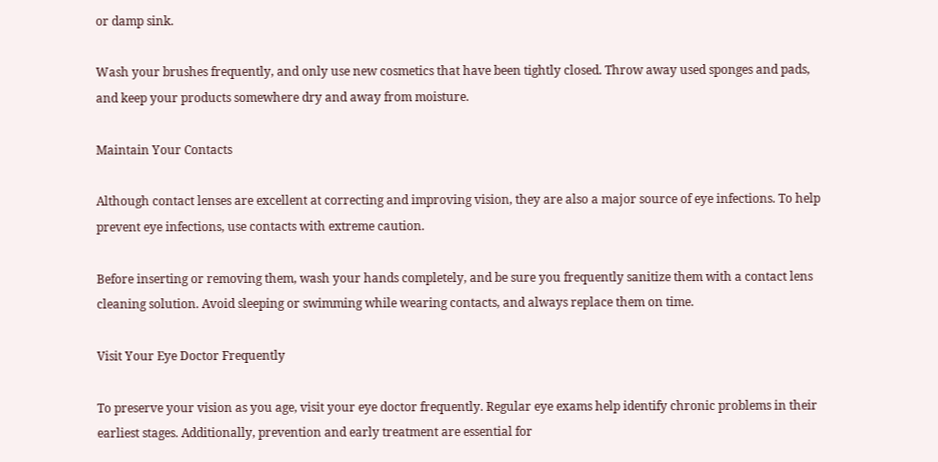or damp sink.

Wash your brushes frequently, and only use new cosmetics that have been tightly closed. Throw away used sponges and pads, and keep your products somewhere dry and away from moisture.

Maintain Your Contacts

Although contact lenses are excellent at correcting and improving vision, they are also a major source of eye infections. To help prevent eye infections, use contacts with extreme caution.

Before inserting or removing them, wash your hands completely, and be sure you frequently sanitize them with a contact lens cleaning solution. Avoid sleeping or swimming while wearing contacts, and always replace them on time.

Visit Your Eye Doctor Frequently

To preserve your vision as you age, visit your eye doctor frequently. Regular eye exams help identify chronic problems in their earliest stages. Additionally, prevention and early treatment are essential for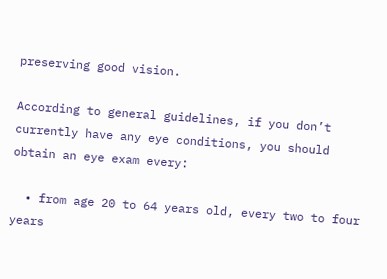preserving good vision.

According to general guidelines, if you don’t currently have any eye conditions, you should obtain an eye exam every:

  • from age 20 to 64 years old, every two to four years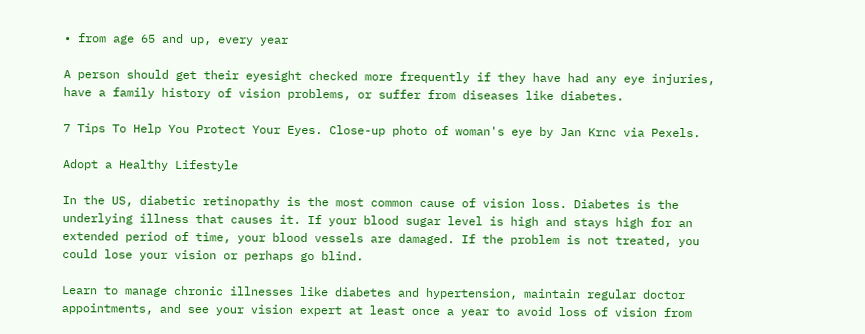• from age 65 and up, every year

A person should get their eyesight checked more frequently if they have had any eye injuries, have a family history of vision problems, or suffer from diseases like diabetes.

7 Tips To Help You Protect Your Eyes. Close-up photo of woman's eye by Jan Krnc via Pexels.

Adopt a Healthy Lifestyle

In the US, diabetic retinopathy is the most common cause of vision loss. Diabetes is the underlying illness that causes it. If your blood sugar level is high and stays high for an extended period of time, your blood vessels are damaged. If the problem is not treated, you could lose your vision or perhaps go blind.

Learn to manage chronic illnesses like diabetes and hypertension, maintain regular doctor appointments, and see your vision expert at least once a year to avoid loss of vision from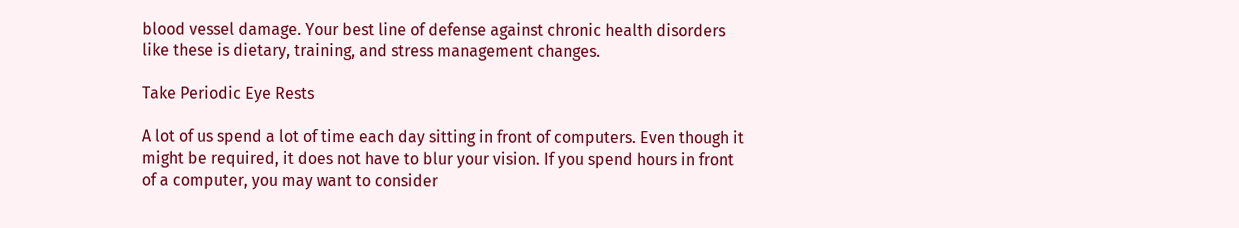blood vessel damage. Your best line of defense against chronic health disorders like these is dietary, training, and stress management changes.

Take Periodic Eye Rests

A lot of us spend a lot of time each day sitting in front of computers. Even though it might be required, it does not have to blur your vision. If you spend hours in front of a computer, you may want to consider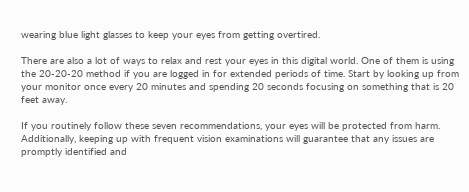wearing blue light glasses to keep your eyes from getting overtired.

There are also a lot of ways to relax and rest your eyes in this digital world. One of them is using the 20-20-20 method if you are logged in for extended periods of time. Start by looking up from your monitor once every 20 minutes and spending 20 seconds focusing on something that is 20 feet away.

If you routinely follow these seven recommendations, your eyes will be protected from harm. Additionally, keeping up with frequent vision examinations will guarantee that any issues are promptly identified and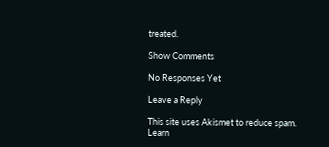treated.

Show Comments

No Responses Yet

Leave a Reply

This site uses Akismet to reduce spam. Learn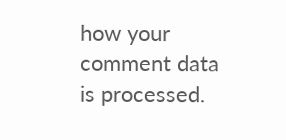how your comment data is processed.